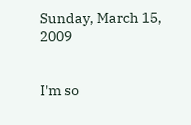Sunday, March 15, 2009


I'm so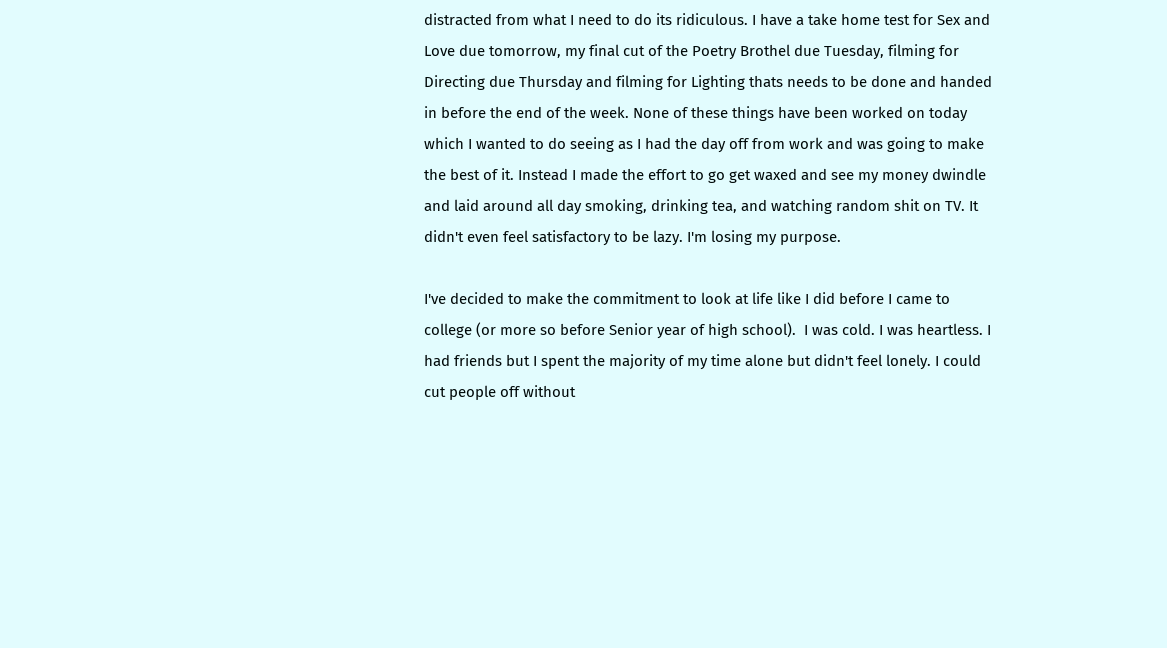distracted from what I need to do its ridiculous. I have a take home test for Sex and Love due tomorrow, my final cut of the Poetry Brothel due Tuesday, filming for Directing due Thursday and filming for Lighting thats needs to be done and handed in before the end of the week. None of these things have been worked on today which I wanted to do seeing as I had the day off from work and was going to make the best of it. Instead I made the effort to go get waxed and see my money dwindle and laid around all day smoking, drinking tea, and watching random shit on TV. It didn't even feel satisfactory to be lazy. I'm losing my purpose.

I've decided to make the commitment to look at life like I did before I came to college (or more so before Senior year of high school).  I was cold. I was heartless. I had friends but I spent the majority of my time alone but didn't feel lonely. I could cut people off without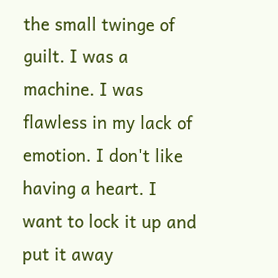the small twinge of guilt. I was a machine. I was flawless in my lack of emotion. I don't like having a heart. I want to lock it up and put it away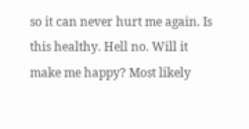so it can never hurt me again. Is this healthy. Hell no. Will it make me happy? Most likely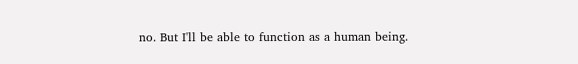no. But I'll be able to function as a human being.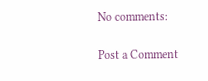No comments:

Post a Comment